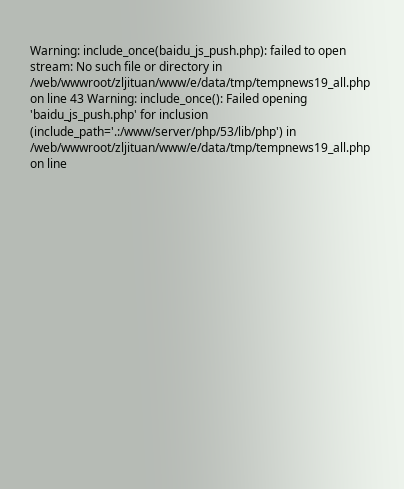Warning: include_once(baidu_js_push.php): failed to open stream: No such file or directory in /web/wwwroot/zljituan/www/e/data/tmp/tempnews19_all.php on line 43 Warning: include_once(): Failed opening 'baidu_js_push.php' for inclusion (include_path='.:/www/server/php/53/lib/php') in /web/wwwroot/zljituan/www/e/data/tmp/tempnews19_all.php on line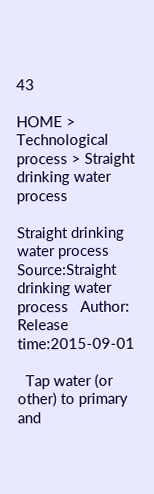43

HOME > Technological process > Straight drinking water process

Straight drinking water process
Source:Straight drinking water process   Author:  Release time:2015-09-01

  Tap water (or other) to primary and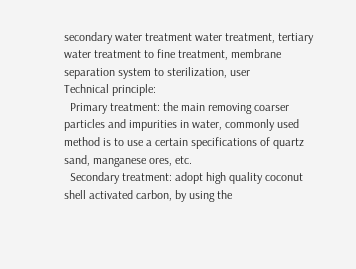secondary water treatment water treatment, tertiary water treatment to fine treatment, membrane separation system to sterilization, user
Technical principle:
  Primary treatment: the main removing coarser particles and impurities in water, commonly used method is to use a certain specifications of quartz sand, manganese ores, etc.
  Secondary treatment: adopt high quality coconut shell activated carbon, by using the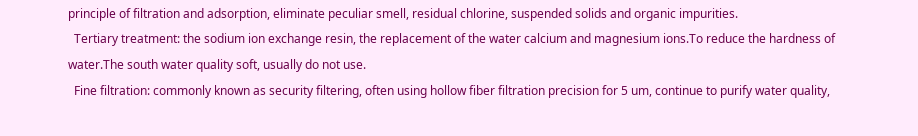principle of filtration and adsorption, eliminate peculiar smell, residual chlorine, suspended solids and organic impurities.
  Tertiary treatment: the sodium ion exchange resin, the replacement of the water calcium and magnesium ions.To reduce the hardness of water.The south water quality soft, usually do not use.
  Fine filtration: commonly known as security filtering, often using hollow fiber filtration precision for 5 um, continue to purify water quality,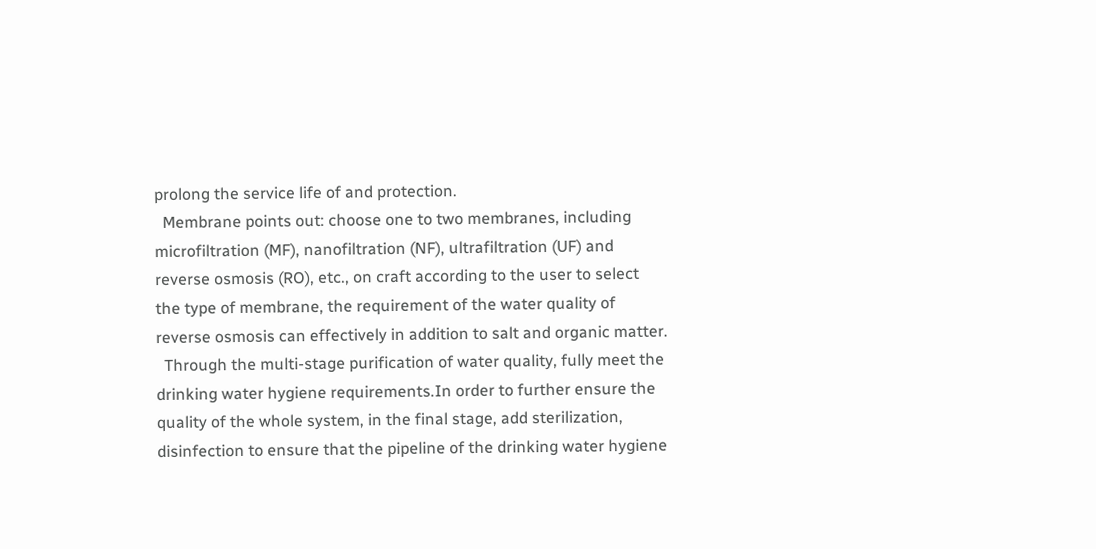prolong the service life of and protection.
  Membrane points out: choose one to two membranes, including microfiltration (MF), nanofiltration (NF), ultrafiltration (UF) and reverse osmosis (RO), etc., on craft according to the user to select the type of membrane, the requirement of the water quality of reverse osmosis can effectively in addition to salt and organic matter.
  Through the multi-stage purification of water quality, fully meet the drinking water hygiene requirements.In order to further ensure the quality of the whole system, in the final stage, add sterilization, disinfection to ensure that the pipeline of the drinking water hygiene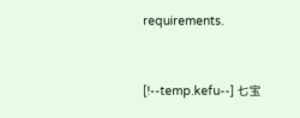requirements.


[!--temp.kefu--] 七宝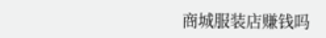商城服装店赚钱吗